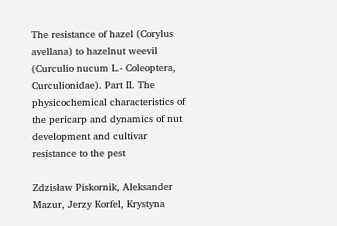The resistance of hazel (Corylus avellana) to hazelnut weevil (Curculio nucum L.- Coleoptera, Curculionidae). Part II. The physicochemical characteristics of the pericarp and dynamics of nut development and cultivar resistance to the pest

Zdzisław Piskornik, Aleksander Mazur, Jerzy Korfel, Krystyna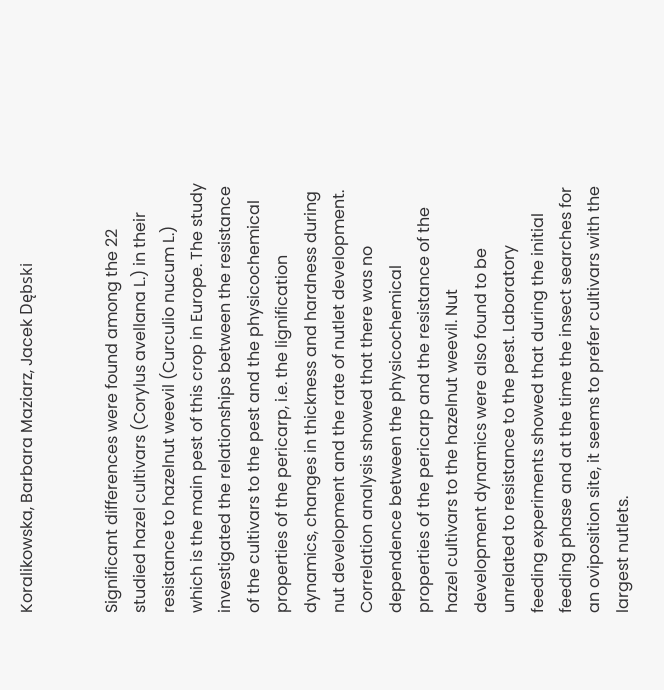Koralikowska, Barbara Maziarz, Jacek Dębski


Significant differences were found among the 22 studied hazel cultivars (Corylus avellana L.) in their resistance to hazelnut weevil (Curculio nucum L.) which is the main pest of this crop in Europe. The study investigated the relationships between the resistance of the cultivars to the pest and the physicochemical properties of the pericarp, i.e. the lignification dynamics, changes in thickness and hardness during nut development and the rate of nutlet development. Correlation analysis showed that there was no dependence between the physicochemical properties of the pericarp and the resistance of the hazel cultivars to the hazelnut weevil. Nut development dynamics were also found to be unrelated to resistance to the pest. Laboratory feeding experiments showed that during the initial feeding phase and at the time the insect searches for an oviposition site, it seems to prefer cultivars with the largest nutlets.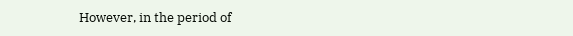However, in the period of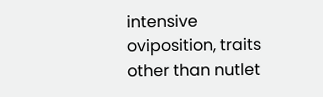intensive oviposition, traits other than nutlet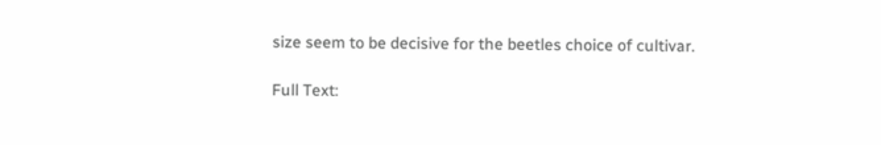size seem to be decisive for the beetles choice of cultivar.

Full Text: